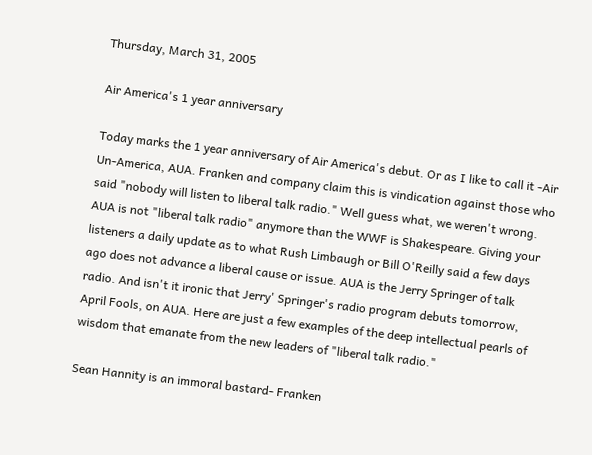Thursday, March 31, 2005

Air America's 1 year anniversary

Today marks the 1 year anniversary of Air America's debut. Or as I like to call it -Air Un-America, AUA. Franken and company claim this is vindication against those who said "nobody will listen to liberal talk radio." Well guess what, we weren't wrong. AUA is not "liberal talk radio" anymore than the WWF is Shakespeare. Giving your listeners a daily update as to what Rush Limbaugh or Bill O'Reilly said a few days ago does not advance a liberal cause or issue. AUA is the Jerry Springer of talk radio. And isn't it ironic that Jerry' Springer's radio program debuts tomorrow, April Fools, on AUA. Here are just a few examples of the deep intellectual pearls of wisdom that emanate from the new leaders of "liberal talk radio."

Sean Hannity is an immoral bastard- Franken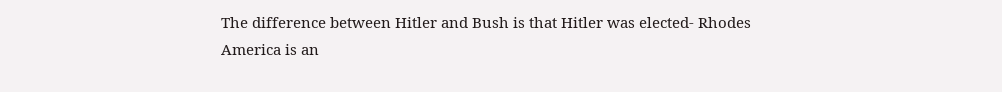The difference between Hitler and Bush is that Hitler was elected- Rhodes
America is an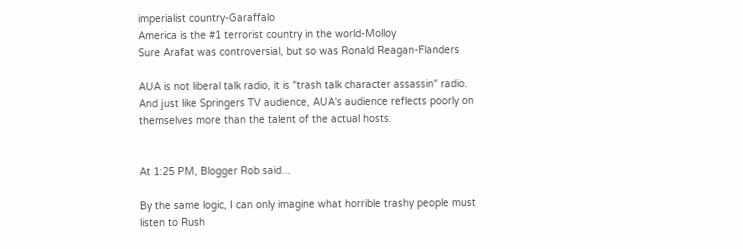imperialist country-Garaffalo
America is the #1 terrorist country in the world-Molloy
Sure Arafat was controversial, but so was Ronald Reagan-Flanders

AUA is not liberal talk radio, it is "trash talk character assassin" radio. And just like Springers TV audience, AUA's audience reflects poorly on themselves more than the talent of the actual hosts.


At 1:25 PM, Blogger Rob said...

By the same logic, I can only imagine what horrible trashy people must listen to Rush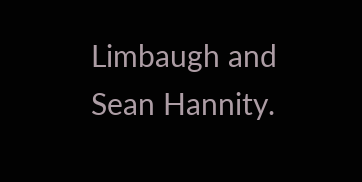Limbaugh and Sean Hannity.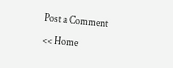Post a Comment

<< Home